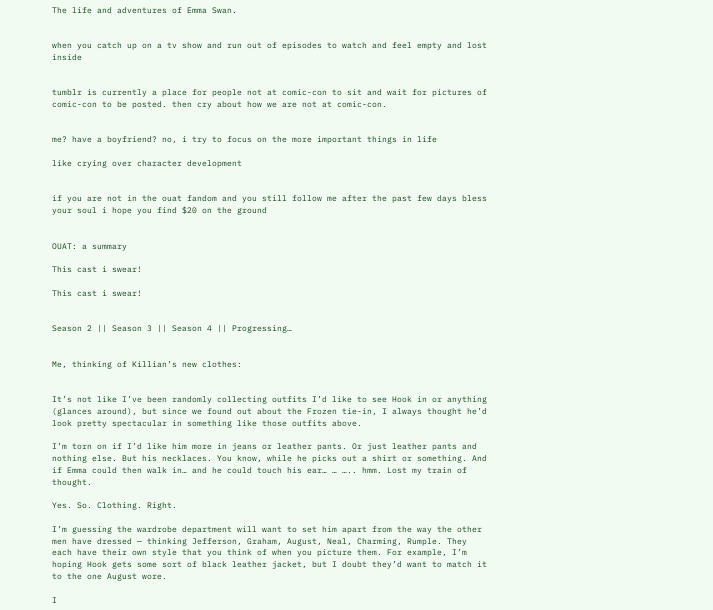The life and adventures of Emma Swan.


when you catch up on a tv show and run out of episodes to watch and feel empty and lost inside


tumblr is currently a place for people not at comic-con to sit and wait for pictures of comic-con to be posted. then cry about how we are not at comic-con.


me? have a boyfriend? no, i try to focus on the more important things in life

like crying over character development


if you are not in the ouat fandom and you still follow me after the past few days bless your soul i hope you find $20 on the ground


OUAT: a summary

This cast i swear!

This cast i swear!


Season 2 || Season 3 || Season 4 || Progressing…


Me, thinking of Killian’s new clothes:


It’s not like I’ve been randomly collecting outfits I’d like to see Hook in or anything (glances around), but since we found out about the Frozen tie-in, I always thought he’d look pretty spectacular in something like those outfits above.

I’m torn on if I’d like him more in jeans or leather pants. Or just leather pants and nothing else. But his necklaces. You know, while he picks out a shirt or something. And if Emma could then walk in… and he could touch his ear… … ….. hmm. Lost my train of thought.

Yes. So. Clothing. Right.

I’m guessing the wardrobe department will want to set him apart from the way the other men have dressed — thinking Jefferson, Graham, August, Neal, Charming, Rumple. They each have their own style that you think of when you picture them. For example, I’m hoping Hook gets some sort of black leather jacket, but I doubt they’d want to match it to the one August wore.

I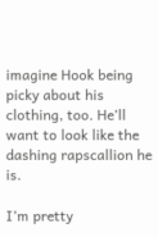imagine Hook being picky about his clothing, too. He’ll want to look like the dashing rapscallion he is.

I’m pretty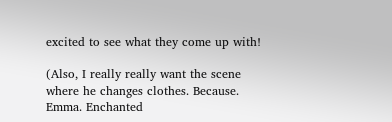excited to see what they come up with!

(Also, I really really want the scene where he changes clothes. Because. Emma. Enchanted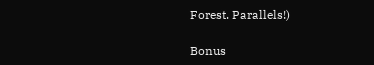Forest. Parallels!)

Bonus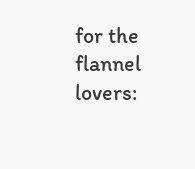for the flannel lovers: